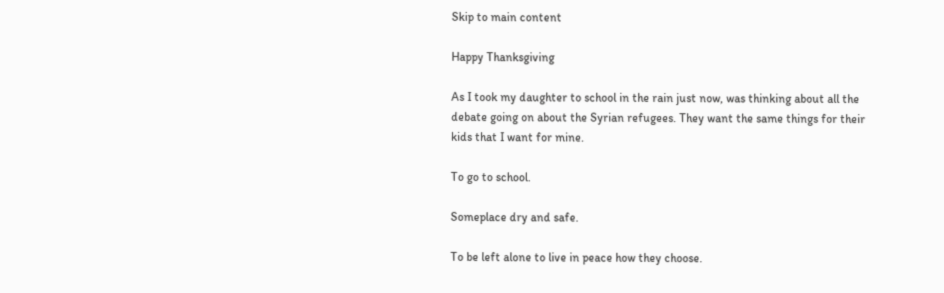Skip to main content

Happy Thanksgiving

As I took my daughter to school in the rain just now, was thinking about all the debate going on about the Syrian refugees. They want the same things for their kids that I want for mine.

To go to school.

Someplace dry and safe.

To be left alone to live in peace how they choose.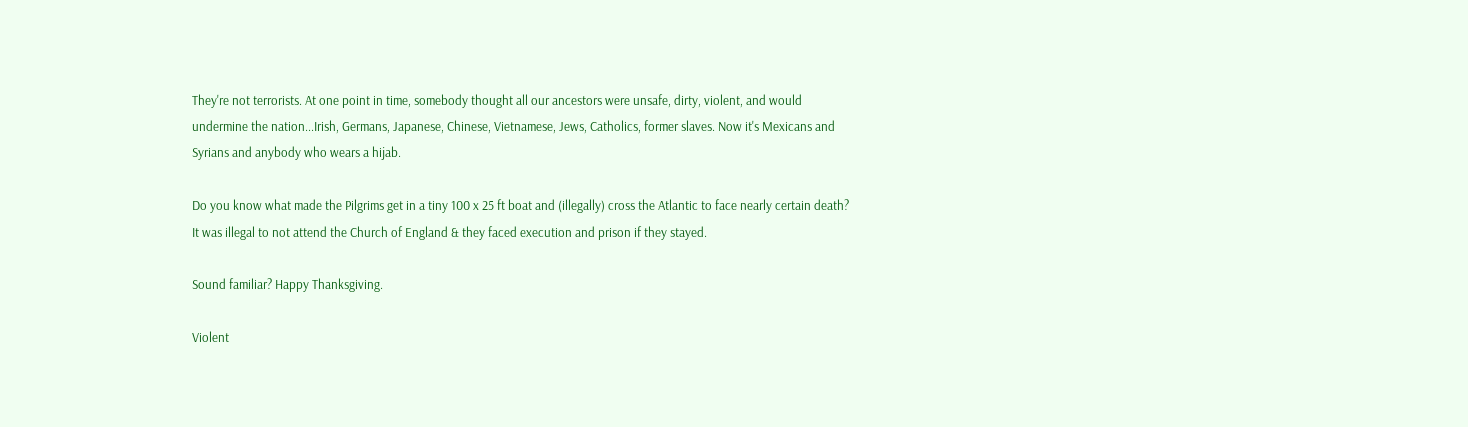They're not terrorists. At one point in time, somebody thought all our ancestors were unsafe, dirty, violent, and would undermine the nation...Irish, Germans, Japanese, Chinese, Vietnamese, Jews, Catholics, former slaves. Now it's Mexicans and Syrians and anybody who wears a hijab.

Do you know what made the Pilgrims get in a tiny 100 x 25 ft boat and (illegally) cross the Atlantic to face nearly certain death? It was illegal to not attend the Church of England & they faced execution and prison if they stayed.

Sound familiar? Happy Thanksgiving.

Violent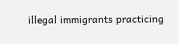illegal immigrants practicing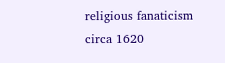religious fanaticism circa 1620